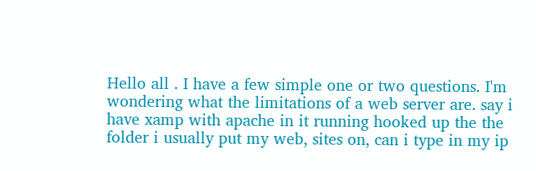Hello all . I have a few simple one or two questions. I'm wondering what the limitations of a web server are. say i have xamp with apache in it running hooked up the the folder i usually put my web, sites on, can i type in my ip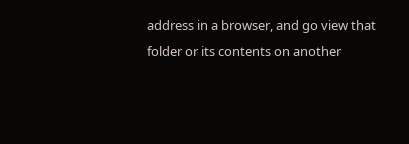address in a browser, and go view that folder or its contents on another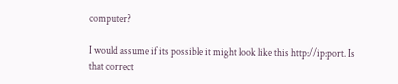computer?

I would assume if its possible it might look like this http://ip:port. Is that correct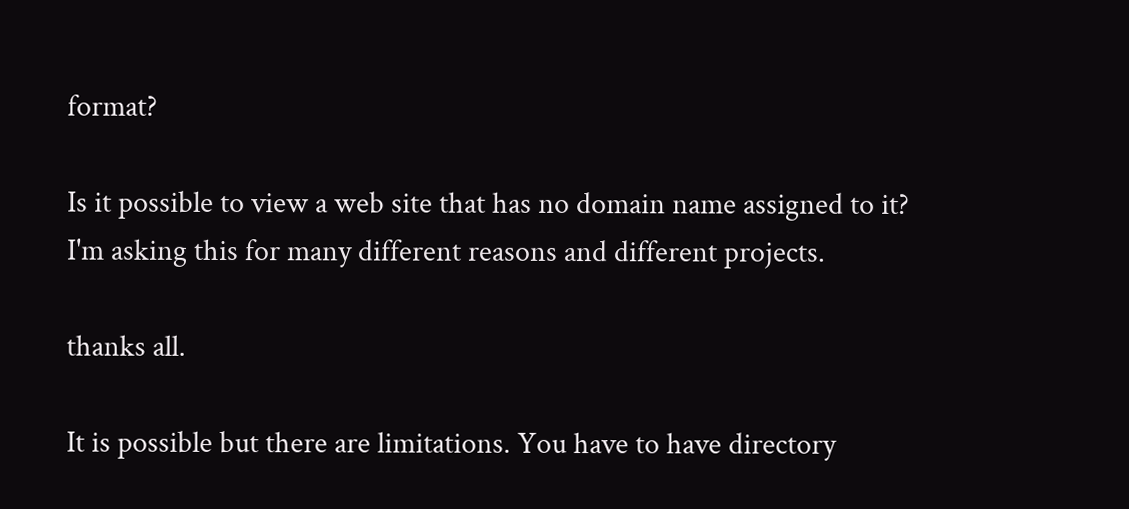format?

Is it possible to view a web site that has no domain name assigned to it? I'm asking this for many different reasons and different projects.

thanks all.

It is possible but there are limitations. You have to have directory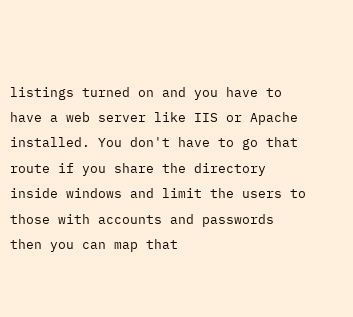listings turned on and you have to have a web server like IIS or Apache installed. You don't have to go that route if you share the directory inside windows and limit the users to those with accounts and passwords then you can map that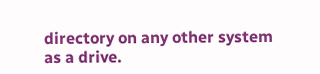directory on any other system as a drive.